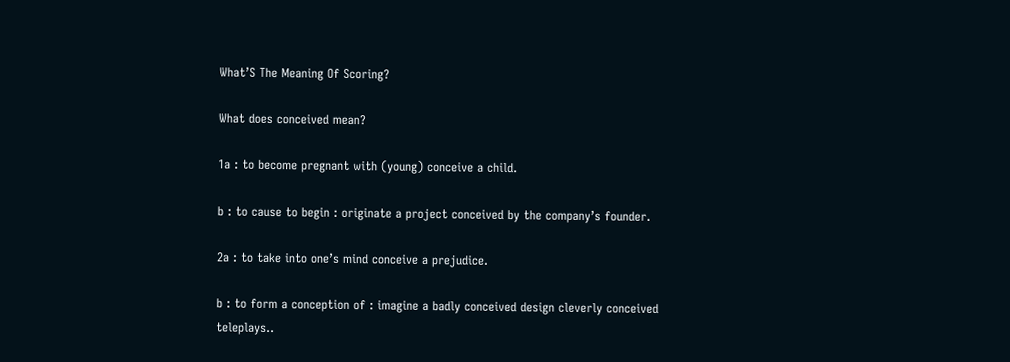What’S The Meaning Of Scoring?

What does conceived mean?

1a : to become pregnant with (young) conceive a child.

b : to cause to begin : originate a project conceived by the company’s founder.

2a : to take into one’s mind conceive a prejudice.

b : to form a conception of : imagine a badly conceived design cleverly conceived teleplays..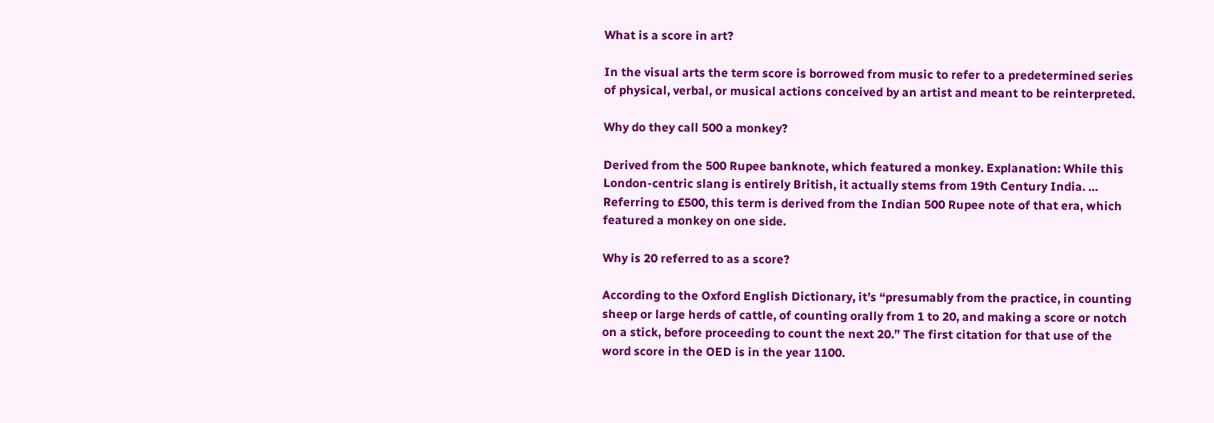What is a score in art?

In the visual arts the term score is borrowed from music to refer to a predetermined series of physical, verbal, or musical actions conceived by an artist and meant to be reinterpreted.

Why do they call 500 a monkey?

Derived from the 500 Rupee banknote, which featured a monkey. Explanation: While this London-centric slang is entirely British, it actually stems from 19th Century India. … Referring to £500, this term is derived from the Indian 500 Rupee note of that era, which featured a monkey on one side.

Why is 20 referred to as a score?

According to the Oxford English Dictionary, it’s “presumably from the practice, in counting sheep or large herds of cattle, of counting orally from 1 to 20, and making a score or notch on a stick, before proceeding to count the next 20.” The first citation for that use of the word score in the OED is in the year 1100.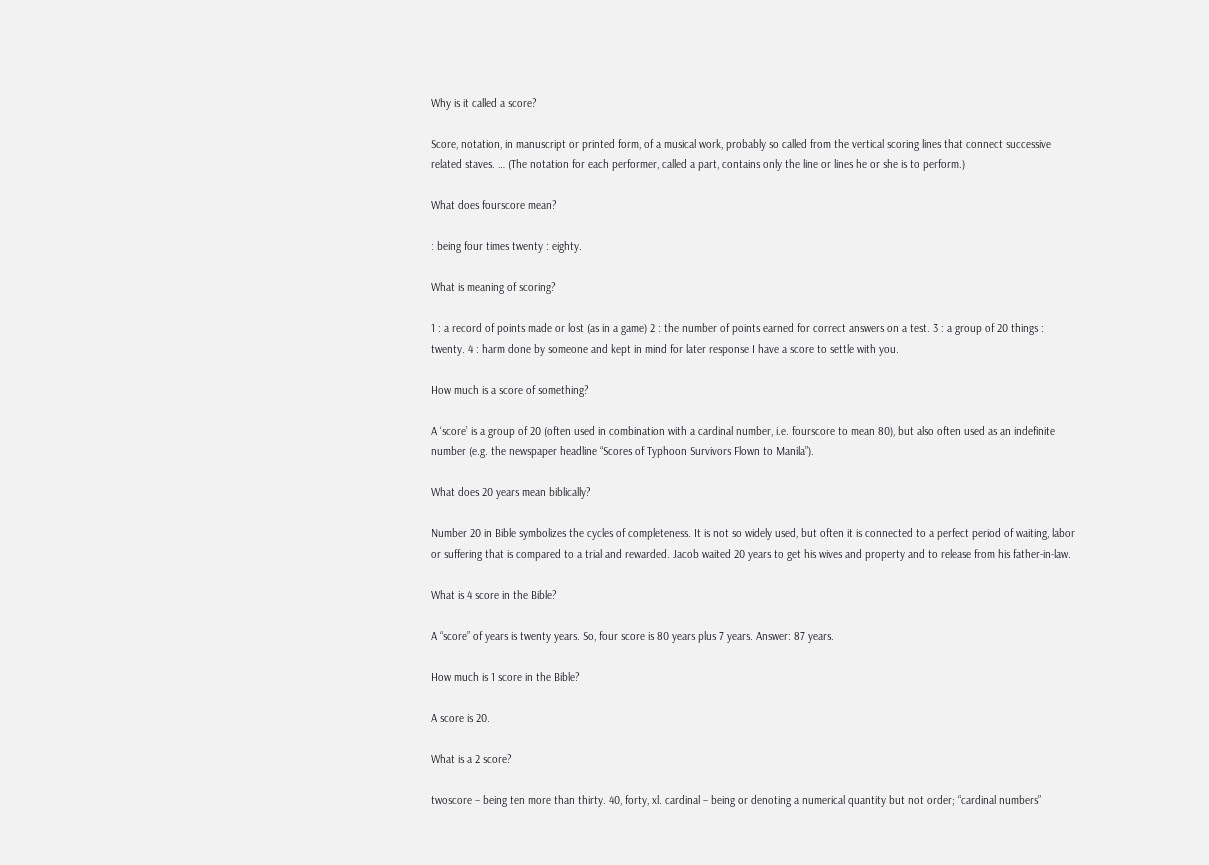Why is it called a score?

Score, notation, in manuscript or printed form, of a musical work, probably so called from the vertical scoring lines that connect successive related staves. … (The notation for each performer, called a part, contains only the line or lines he or she is to perform.)

What does fourscore mean?

: being four times twenty : eighty.

What is meaning of scoring?

1 : a record of points made or lost (as in a game) 2 : the number of points earned for correct answers on a test. 3 : a group of 20 things : twenty. 4 : harm done by someone and kept in mind for later response I have a score to settle with you.

How much is a score of something?

A ‘score’ is a group of 20 (often used in combination with a cardinal number, i.e. fourscore to mean 80), but also often used as an indefinite number (e.g. the newspaper headline “Scores of Typhoon Survivors Flown to Manila”).

What does 20 years mean biblically?

Number 20 in Bible symbolizes the cycles of completeness. It is not so widely used, but often it is connected to a perfect period of waiting, labor or suffering that is compared to a trial and rewarded. Jacob waited 20 years to get his wives and property and to release from his father-in-law.

What is 4 score in the Bible?

A “score” of years is twenty years. So, four score is 80 years plus 7 years. Answer: 87 years.

How much is 1 score in the Bible?

A score is 20.

What is a 2 score?

twoscore – being ten more than thirty. 40, forty, xl. cardinal – being or denoting a numerical quantity but not order; “cardinal numbers”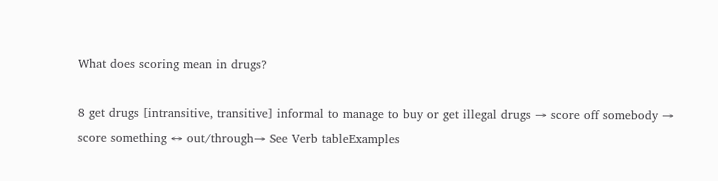What does scoring mean in drugs?

8 get drugs [intransitive, transitive] informal to manage to buy or get illegal drugs → score off somebody → score something ↔ out/through→ See Verb tableExamples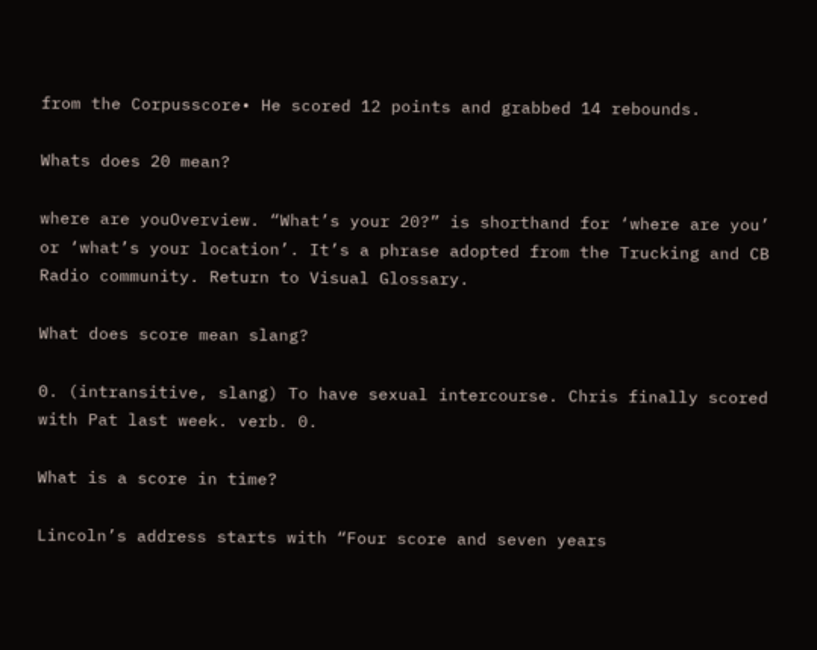from the Corpusscore• He scored 12 points and grabbed 14 rebounds.

Whats does 20 mean?

where are youOverview. “What’s your 20?” is shorthand for ‘where are you’ or ‘what’s your location’. It’s a phrase adopted from the Trucking and CB Radio community. Return to Visual Glossary.

What does score mean slang?

0. (intransitive, slang) To have sexual intercourse. Chris finally scored with Pat last week. verb. 0.

What is a score in time?

Lincoln’s address starts with “Four score and seven years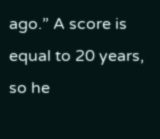ago.” A score is equal to 20 years, so he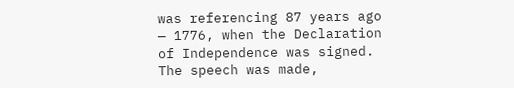was referencing 87 years ago — 1776, when the Declaration of Independence was signed. The speech was made,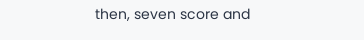then, seven score and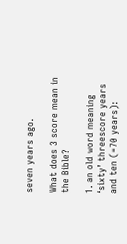seven years ago.

What does 3 score mean in the Bible?

1. an old word meaning ‘sixty’ threescore years and ten (=70 years):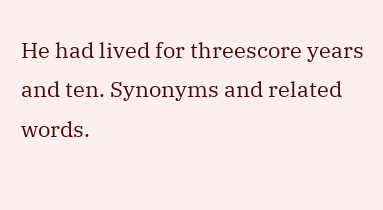He had lived for threescore years and ten. Synonyms and related words.